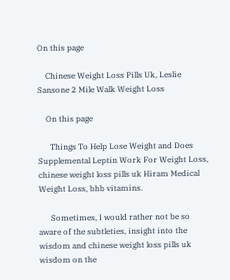On this page

    Chinese Weight Loss Pills Uk, Leslie Sansone 2 Mile Walk Weight Loss

    On this page

      Things To Help Lose Weight and Does Supplemental Leptin Work For Weight Loss, chinese weight loss pills uk Hiram Medical Weight Loss, bhb vitamins.

      Sometimes, I would rather not be so aware of the subtleties, insight into the wisdom and chinese weight loss pills uk wisdom on the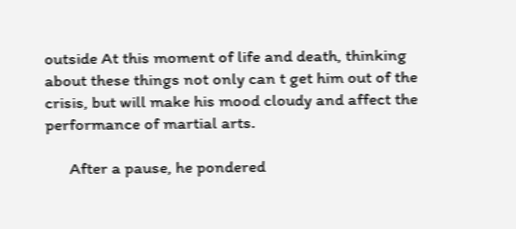outside At this moment of life and death, thinking about these things not only can t get him out of the crisis, but will make his mood cloudy and affect the performance of martial arts.

      After a pause, he pondered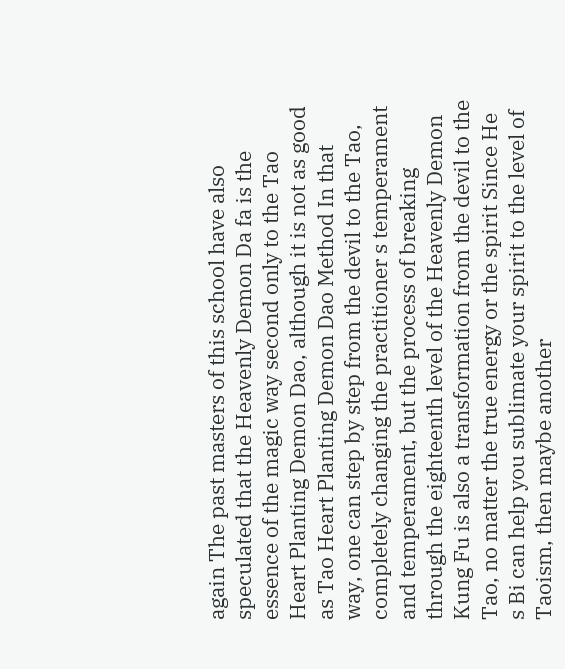again The past masters of this school have also speculated that the Heavenly Demon Da fa is the essence of the magic way second only to the Tao Heart Planting Demon Dao, although it is not as good as Tao Heart Planting Demon Dao Method In that way, one can step by step from the devil to the Tao, completely changing the practitioner s temperament and temperament, but the process of breaking through the eighteenth level of the Heavenly Demon Kung Fu is also a transformation from the devil to the Tao, no matter the true energy or the spirit Since He s Bi can help you sublimate your spirit to the level of Taoism, then maybe another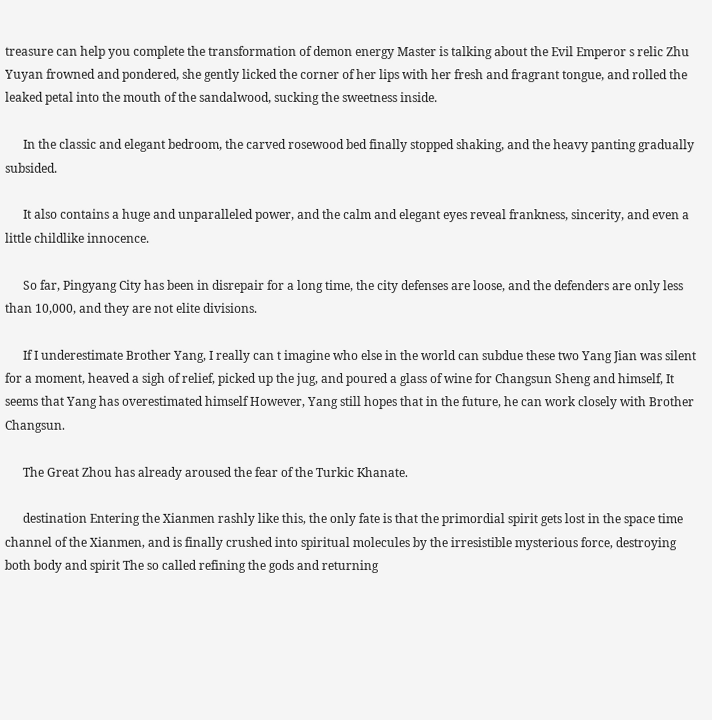treasure can help you complete the transformation of demon energy Master is talking about the Evil Emperor s relic Zhu Yuyan frowned and pondered, she gently licked the corner of her lips with her fresh and fragrant tongue, and rolled the leaked petal into the mouth of the sandalwood, sucking the sweetness inside.

      In the classic and elegant bedroom, the carved rosewood bed finally stopped shaking, and the heavy panting gradually subsided.

      It also contains a huge and unparalleled power, and the calm and elegant eyes reveal frankness, sincerity, and even a little childlike innocence.

      So far, Pingyang City has been in disrepair for a long time, the city defenses are loose, and the defenders are only less than 10,000, and they are not elite divisions.

      If I underestimate Brother Yang, I really can t imagine who else in the world can subdue these two Yang Jian was silent for a moment, heaved a sigh of relief, picked up the jug, and poured a glass of wine for Changsun Sheng and himself, It seems that Yang has overestimated himself However, Yang still hopes that in the future, he can work closely with Brother Changsun.

      The Great Zhou has already aroused the fear of the Turkic Khanate.

      destination Entering the Xianmen rashly like this, the only fate is that the primordial spirit gets lost in the space time channel of the Xianmen, and is finally crushed into spiritual molecules by the irresistible mysterious force, destroying both body and spirit The so called refining the gods and returning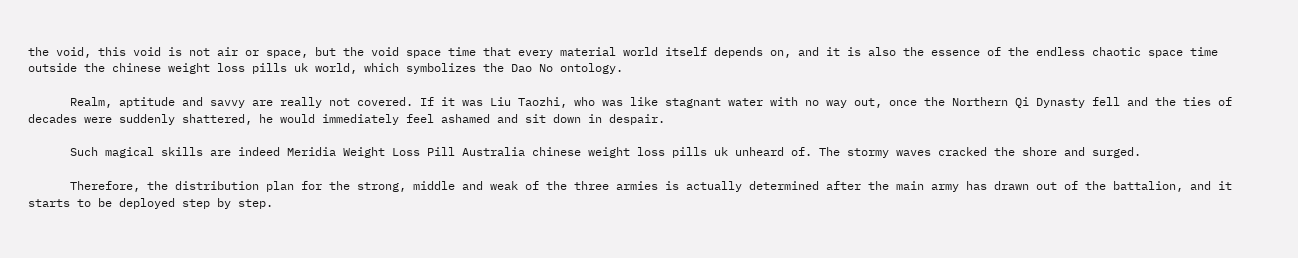the void, this void is not air or space, but the void space time that every material world itself depends on, and it is also the essence of the endless chaotic space time outside the chinese weight loss pills uk world, which symbolizes the Dao No ontology.

      Realm, aptitude and savvy are really not covered. If it was Liu Taozhi, who was like stagnant water with no way out, once the Northern Qi Dynasty fell and the ties of decades were suddenly shattered, he would immediately feel ashamed and sit down in despair.

      Such magical skills are indeed Meridia Weight Loss Pill Australia chinese weight loss pills uk unheard of. The stormy waves cracked the shore and surged.

      Therefore, the distribution plan for the strong, middle and weak of the three armies is actually determined after the main army has drawn out of the battalion, and it starts to be deployed step by step.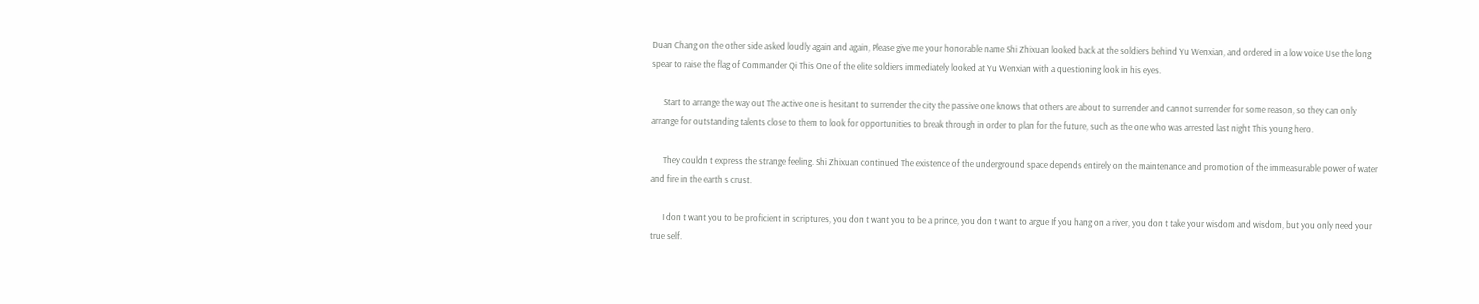Duan Chang on the other side asked loudly again and again, Please give me your honorable name Shi Zhixuan looked back at the soldiers behind Yu Wenxian, and ordered in a low voice Use the long spear to raise the flag of Commander Qi This One of the elite soldiers immediately looked at Yu Wenxian with a questioning look in his eyes.

      Start to arrange the way out The active one is hesitant to surrender the city the passive one knows that others are about to surrender and cannot surrender for some reason, so they can only arrange for outstanding talents close to them to look for opportunities to break through in order to plan for the future, such as the one who was arrested last night This young hero.

      They couldn t express the strange feeling. Shi Zhixuan continued The existence of the underground space depends entirely on the maintenance and promotion of the immeasurable power of water and fire in the earth s crust.

      I don t want you to be proficient in scriptures, you don t want you to be a prince, you don t want to argue If you hang on a river, you don t take your wisdom and wisdom, but you only need your true self.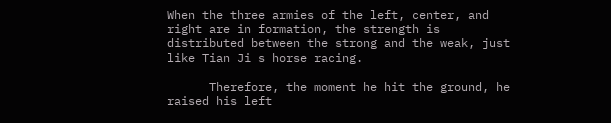When the three armies of the left, center, and right are in formation, the strength is distributed between the strong and the weak, just like Tian Ji s horse racing.

      Therefore, the moment he hit the ground, he raised his left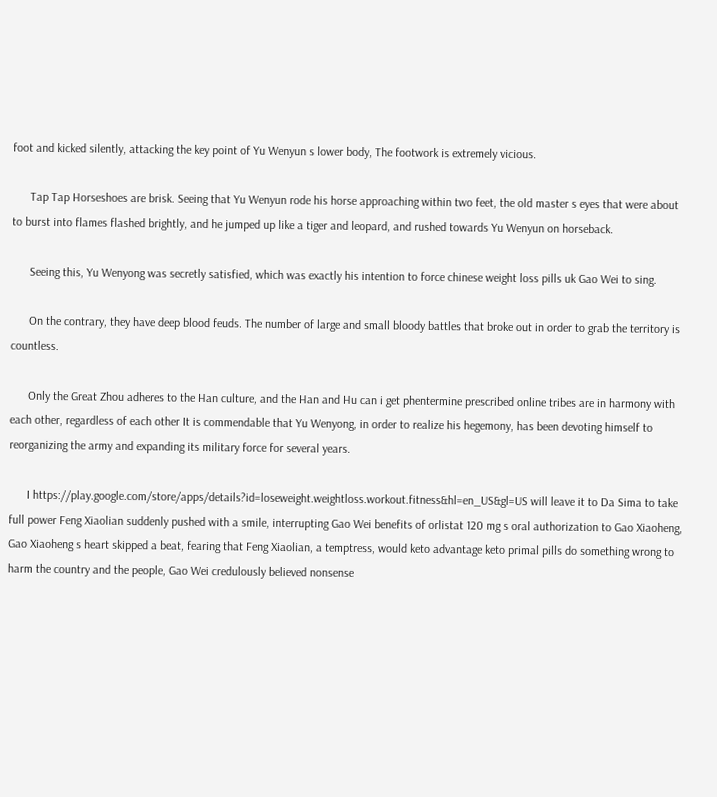foot and kicked silently, attacking the key point of Yu Wenyun s lower body, The footwork is extremely vicious.

      Tap Tap Horseshoes are brisk. Seeing that Yu Wenyun rode his horse approaching within two feet, the old master s eyes that were about to burst into flames flashed brightly, and he jumped up like a tiger and leopard, and rushed towards Yu Wenyun on horseback.

      Seeing this, Yu Wenyong was secretly satisfied, which was exactly his intention to force chinese weight loss pills uk Gao Wei to sing.

      On the contrary, they have deep blood feuds. The number of large and small bloody battles that broke out in order to grab the territory is countless.

      Only the Great Zhou adheres to the Han culture, and the Han and Hu can i get phentermine prescribed online tribes are in harmony with each other, regardless of each other It is commendable that Yu Wenyong, in order to realize his hegemony, has been devoting himself to reorganizing the army and expanding its military force for several years.

      I https://play.google.com/store/apps/details?id=loseweight.weightloss.workout.fitness&hl=en_US&gl=US will leave it to Da Sima to take full power Feng Xiaolian suddenly pushed with a smile, interrupting Gao Wei benefits of orlistat 120 mg s oral authorization to Gao Xiaoheng, Gao Xiaoheng s heart skipped a beat, fearing that Feng Xiaolian, a temptress, would keto advantage keto primal pills do something wrong to harm the country and the people, Gao Wei credulously believed nonsense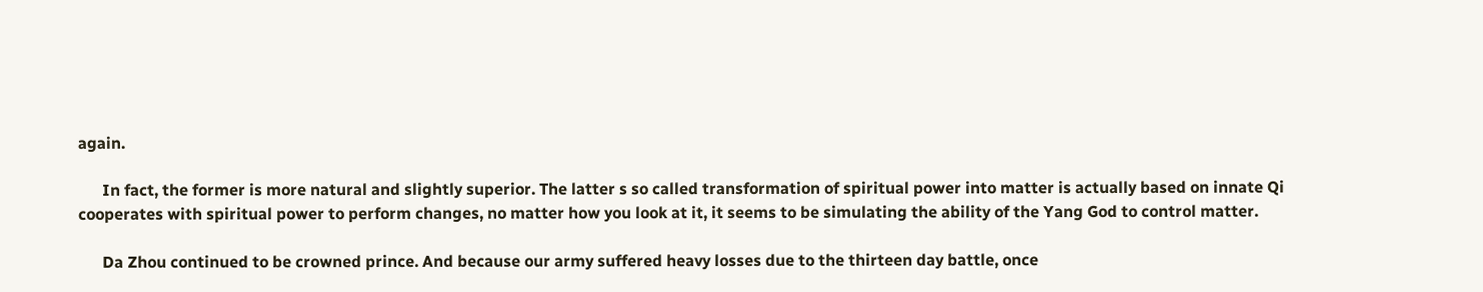again.

      In fact, the former is more natural and slightly superior. The latter s so called transformation of spiritual power into matter is actually based on innate Qi cooperates with spiritual power to perform changes, no matter how you look at it, it seems to be simulating the ability of the Yang God to control matter.

      Da Zhou continued to be crowned prince. And because our army suffered heavy losses due to the thirteen day battle, once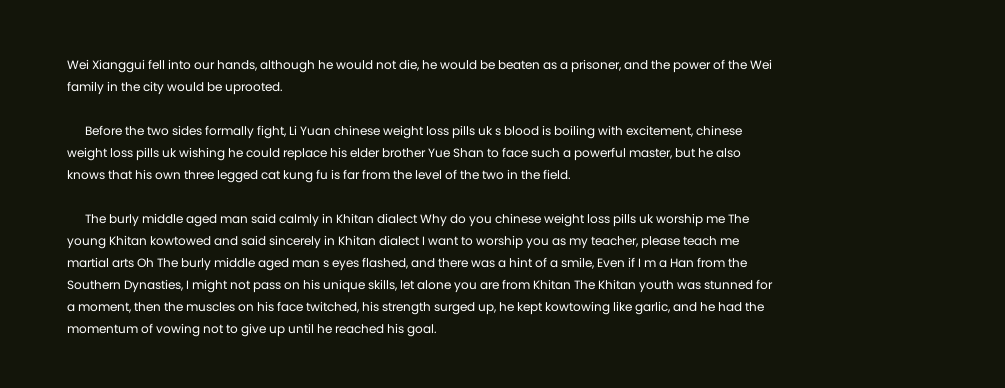Wei Xianggui fell into our hands, although he would not die, he would be beaten as a prisoner, and the power of the Wei family in the city would be uprooted.

      Before the two sides formally fight, Li Yuan chinese weight loss pills uk s blood is boiling with excitement, chinese weight loss pills uk wishing he could replace his elder brother Yue Shan to face such a powerful master, but he also knows that his own three legged cat kung fu is far from the level of the two in the field.

      The burly middle aged man said calmly in Khitan dialect Why do you chinese weight loss pills uk worship me The young Khitan kowtowed and said sincerely in Khitan dialect I want to worship you as my teacher, please teach me martial arts Oh The burly middle aged man s eyes flashed, and there was a hint of a smile, Even if I m a Han from the Southern Dynasties, I might not pass on his unique skills, let alone you are from Khitan The Khitan youth was stunned for a moment, then the muscles on his face twitched, his strength surged up, he kept kowtowing like garlic, and he had the momentum of vowing not to give up until he reached his goal.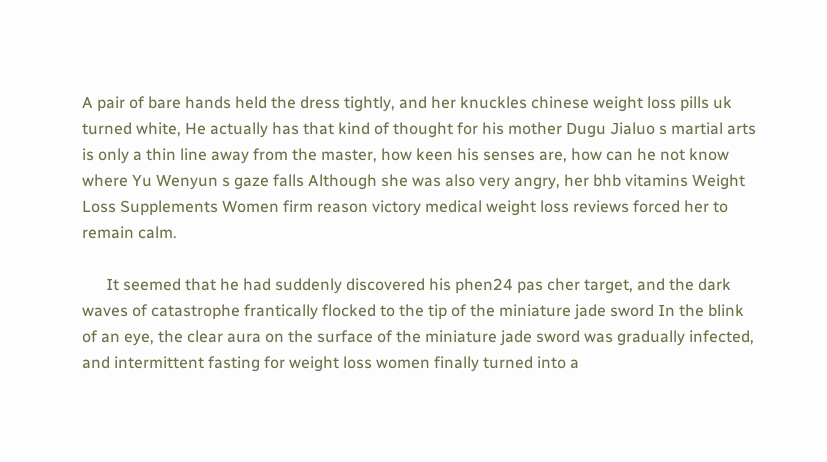A pair of bare hands held the dress tightly, and her knuckles chinese weight loss pills uk turned white, He actually has that kind of thought for his mother Dugu Jialuo s martial arts is only a thin line away from the master, how keen his senses are, how can he not know where Yu Wenyun s gaze falls Although she was also very angry, her bhb vitamins Weight Loss Supplements Women firm reason victory medical weight loss reviews forced her to remain calm.

      It seemed that he had suddenly discovered his phen24 pas cher target, and the dark waves of catastrophe frantically flocked to the tip of the miniature jade sword In the blink of an eye, the clear aura on the surface of the miniature jade sword was gradually infected, and intermittent fasting for weight loss women finally turned into a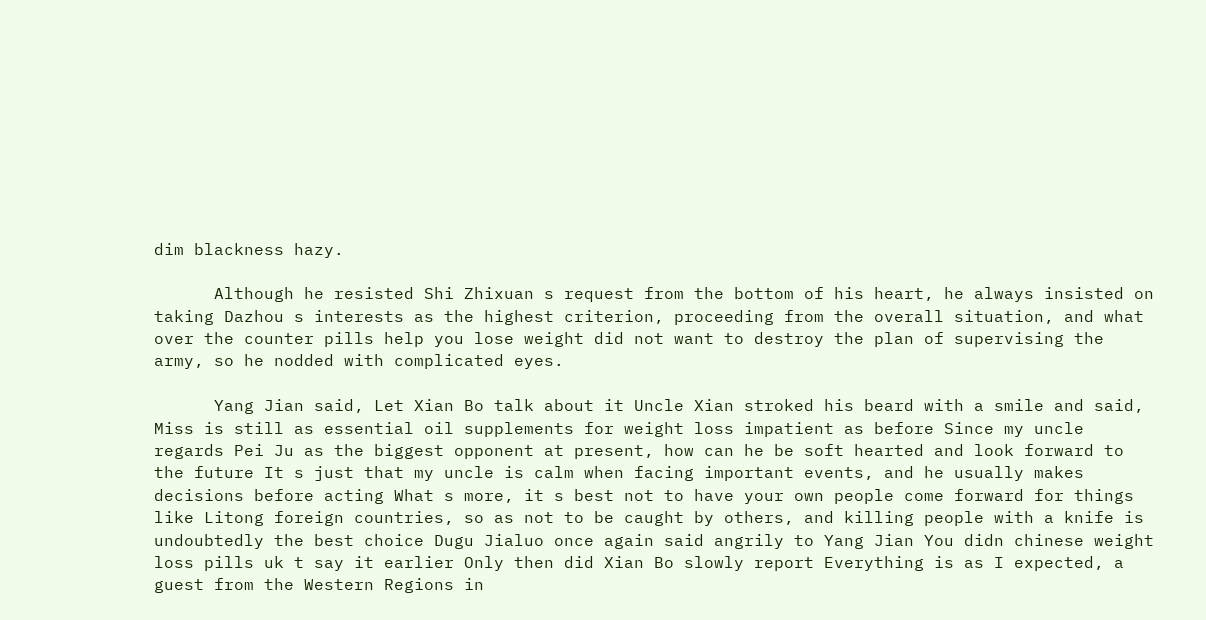dim blackness hazy.

      Although he resisted Shi Zhixuan s request from the bottom of his heart, he always insisted on taking Dazhou s interests as the highest criterion, proceeding from the overall situation, and what over the counter pills help you lose weight did not want to destroy the plan of supervising the army, so he nodded with complicated eyes.

      Yang Jian said, Let Xian Bo talk about it Uncle Xian stroked his beard with a smile and said, Miss is still as essential oil supplements for weight loss impatient as before Since my uncle regards Pei Ju as the biggest opponent at present, how can he be soft hearted and look forward to the future It s just that my uncle is calm when facing important events, and he usually makes decisions before acting What s more, it s best not to have your own people come forward for things like Litong foreign countries, so as not to be caught by others, and killing people with a knife is undoubtedly the best choice Dugu Jialuo once again said angrily to Yang Jian You didn chinese weight loss pills uk t say it earlier Only then did Xian Bo slowly report Everything is as I expected, a guest from the Western Regions in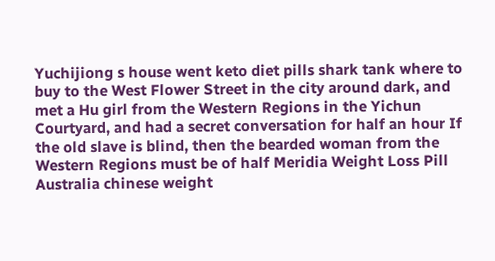Yuchijiong s house went keto diet pills shark tank where to buy to the West Flower Street in the city around dark, and met a Hu girl from the Western Regions in the Yichun Courtyard, and had a secret conversation for half an hour If the old slave is blind, then the bearded woman from the Western Regions must be of half Meridia Weight Loss Pill Australia chinese weight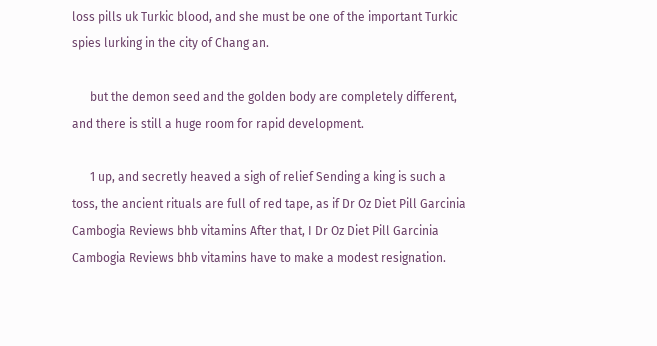loss pills uk Turkic blood, and she must be one of the important Turkic spies lurking in the city of Chang an.

      but the demon seed and the golden body are completely different, and there is still a huge room for rapid development.

      1 up, and secretly heaved a sigh of relief Sending a king is such a toss, the ancient rituals are full of red tape, as if Dr Oz Diet Pill Garcinia Cambogia Reviews bhb vitamins After that, I Dr Oz Diet Pill Garcinia Cambogia Reviews bhb vitamins have to make a modest resignation.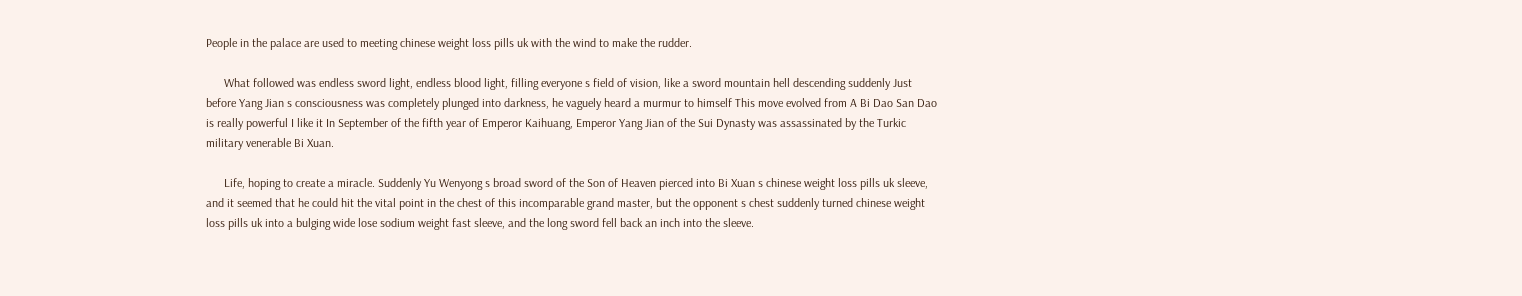People in the palace are used to meeting chinese weight loss pills uk with the wind to make the rudder.

      What followed was endless sword light, endless blood light, filling everyone s field of vision, like a sword mountain hell descending suddenly Just before Yang Jian s consciousness was completely plunged into darkness, he vaguely heard a murmur to himself This move evolved from A Bi Dao San Dao is really powerful I like it In September of the fifth year of Emperor Kaihuang, Emperor Yang Jian of the Sui Dynasty was assassinated by the Turkic military venerable Bi Xuan.

      Life, hoping to create a miracle. Suddenly Yu Wenyong s broad sword of the Son of Heaven pierced into Bi Xuan s chinese weight loss pills uk sleeve, and it seemed that he could hit the vital point in the chest of this incomparable grand master, but the opponent s chest suddenly turned chinese weight loss pills uk into a bulging wide lose sodium weight fast sleeve, and the long sword fell back an inch into the sleeve.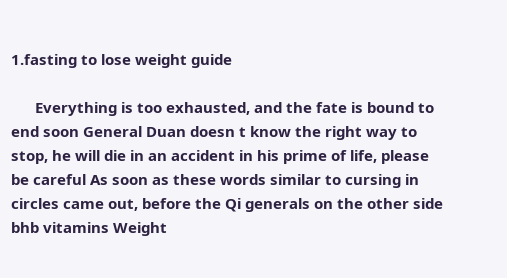1.fasting to lose weight guide

      Everything is too exhausted, and the fate is bound to end soon General Duan doesn t know the right way to stop, he will die in an accident in his prime of life, please be careful As soon as these words similar to cursing in circles came out, before the Qi generals on the other side bhb vitamins Weight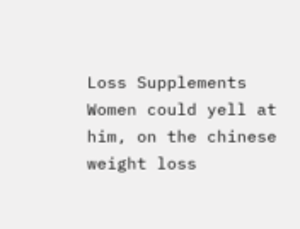Loss Supplements Women could yell at him, on the chinese weight loss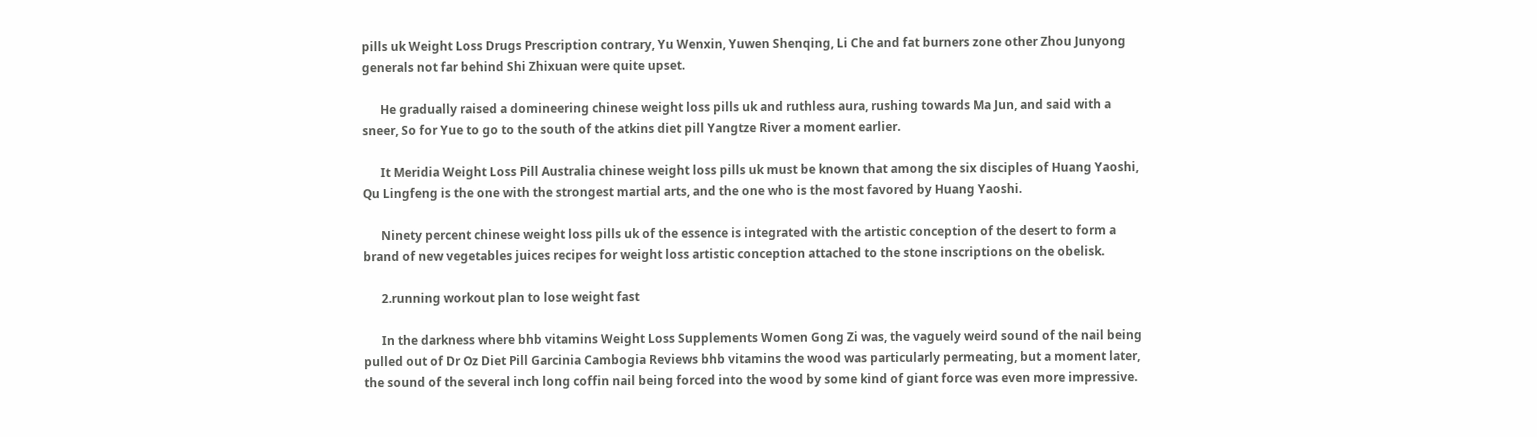pills uk Weight Loss Drugs Prescription contrary, Yu Wenxin, Yuwen Shenqing, Li Che and fat burners zone other Zhou Junyong generals not far behind Shi Zhixuan were quite upset.

      He gradually raised a domineering chinese weight loss pills uk and ruthless aura, rushing towards Ma Jun, and said with a sneer, So for Yue to go to the south of the atkins diet pill Yangtze River a moment earlier.

      It Meridia Weight Loss Pill Australia chinese weight loss pills uk must be known that among the six disciples of Huang Yaoshi, Qu Lingfeng is the one with the strongest martial arts, and the one who is the most favored by Huang Yaoshi.

      Ninety percent chinese weight loss pills uk of the essence is integrated with the artistic conception of the desert to form a brand of new vegetables juices recipes for weight loss artistic conception attached to the stone inscriptions on the obelisk.

      2.running workout plan to lose weight fast

      In the darkness where bhb vitamins Weight Loss Supplements Women Gong Zi was, the vaguely weird sound of the nail being pulled out of Dr Oz Diet Pill Garcinia Cambogia Reviews bhb vitamins the wood was particularly permeating, but a moment later, the sound of the several inch long coffin nail being forced into the wood by some kind of giant force was even more impressive.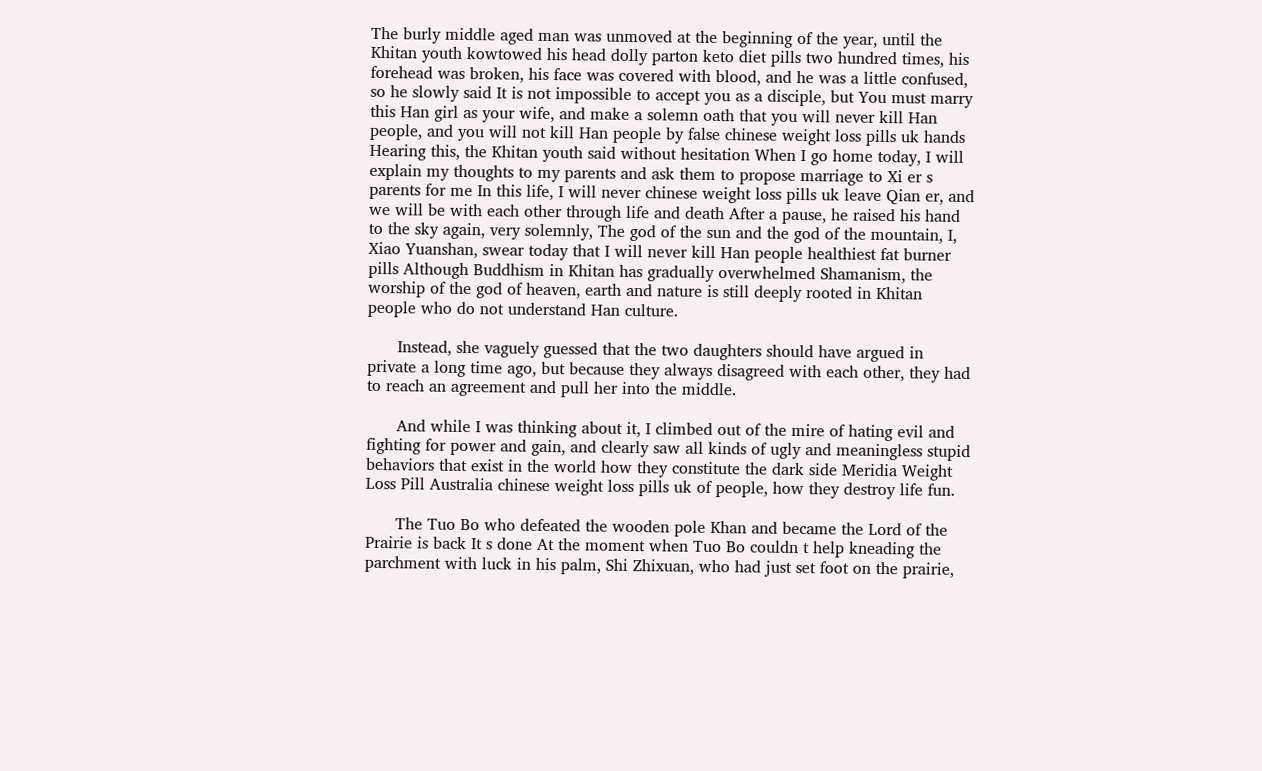The burly middle aged man was unmoved at the beginning of the year, until the Khitan youth kowtowed his head dolly parton keto diet pills two hundred times, his forehead was broken, his face was covered with blood, and he was a little confused, so he slowly said It is not impossible to accept you as a disciple, but You must marry this Han girl as your wife, and make a solemn oath that you will never kill Han people, and you will not kill Han people by false chinese weight loss pills uk hands Hearing this, the Khitan youth said without hesitation When I go home today, I will explain my thoughts to my parents and ask them to propose marriage to Xi er s parents for me In this life, I will never chinese weight loss pills uk leave Qian er, and we will be with each other through life and death After a pause, he raised his hand to the sky again, very solemnly, The god of the sun and the god of the mountain, I, Xiao Yuanshan, swear today that I will never kill Han people healthiest fat burner pills Although Buddhism in Khitan has gradually overwhelmed Shamanism, the worship of the god of heaven, earth and nature is still deeply rooted in Khitan people who do not understand Han culture.

      Instead, she vaguely guessed that the two daughters should have argued in private a long time ago, but because they always disagreed with each other, they had to reach an agreement and pull her into the middle.

      And while I was thinking about it, I climbed out of the mire of hating evil and fighting for power and gain, and clearly saw all kinds of ugly and meaningless stupid behaviors that exist in the world how they constitute the dark side Meridia Weight Loss Pill Australia chinese weight loss pills uk of people, how they destroy life fun.

      The Tuo Bo who defeated the wooden pole Khan and became the Lord of the Prairie is back It s done At the moment when Tuo Bo couldn t help kneading the parchment with luck in his palm, Shi Zhixuan, who had just set foot on the prairie,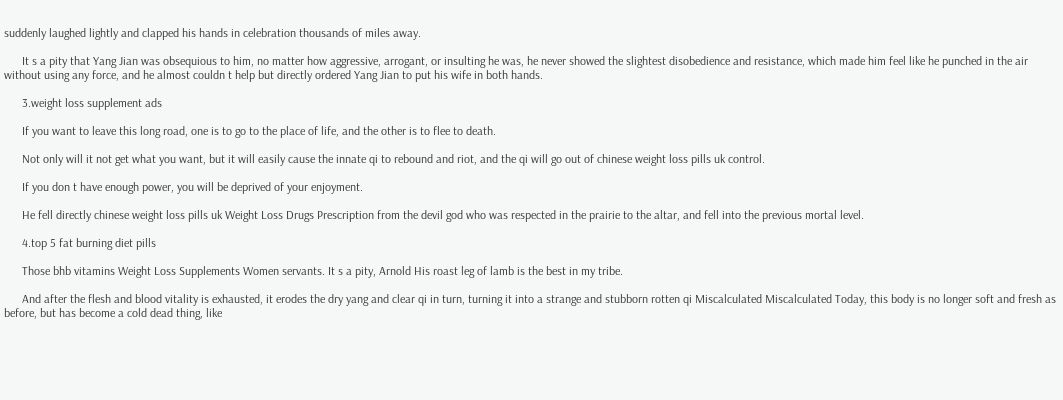suddenly laughed lightly and clapped his hands in celebration thousands of miles away.

      It s a pity that Yang Jian was obsequious to him, no matter how aggressive, arrogant, or insulting he was, he never showed the slightest disobedience and resistance, which made him feel like he punched in the air without using any force, and he almost couldn t help but directly ordered Yang Jian to put his wife in both hands.

      3.weight loss supplement ads

      If you want to leave this long road, one is to go to the place of life, and the other is to flee to death.

      Not only will it not get what you want, but it will easily cause the innate qi to rebound and riot, and the qi will go out of chinese weight loss pills uk control.

      If you don t have enough power, you will be deprived of your enjoyment.

      He fell directly chinese weight loss pills uk Weight Loss Drugs Prescription from the devil god who was respected in the prairie to the altar, and fell into the previous mortal level.

      4.top 5 fat burning diet pills

      Those bhb vitamins Weight Loss Supplements Women servants. It s a pity, Arnold His roast leg of lamb is the best in my tribe.

      And after the flesh and blood vitality is exhausted, it erodes the dry yang and clear qi in turn, turning it into a strange and stubborn rotten qi Miscalculated Miscalculated Today, this body is no longer soft and fresh as before, but has become a cold dead thing, like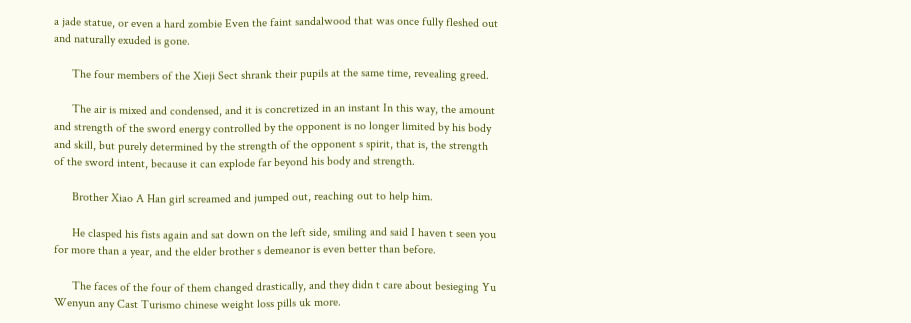a jade statue, or even a hard zombie Even the faint sandalwood that was once fully fleshed out and naturally exuded is gone.

      The four members of the Xieji Sect shrank their pupils at the same time, revealing greed.

      The air is mixed and condensed, and it is concretized in an instant In this way, the amount and strength of the sword energy controlled by the opponent is no longer limited by his body and skill, but purely determined by the strength of the opponent s spirit, that is, the strength of the sword intent, because it can explode far beyond his body and strength.

      Brother Xiao A Han girl screamed and jumped out, reaching out to help him.

      He clasped his fists again and sat down on the left side, smiling and said I haven t seen you for more than a year, and the elder brother s demeanor is even better than before.

      The faces of the four of them changed drastically, and they didn t care about besieging Yu Wenyun any Cast Turismo chinese weight loss pills uk more.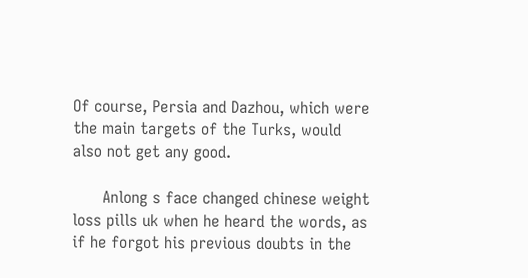Of course, Persia and Dazhou, which were the main targets of the Turks, would also not get any good.

      Anlong s face changed chinese weight loss pills uk when he heard the words, as if he forgot his previous doubts in the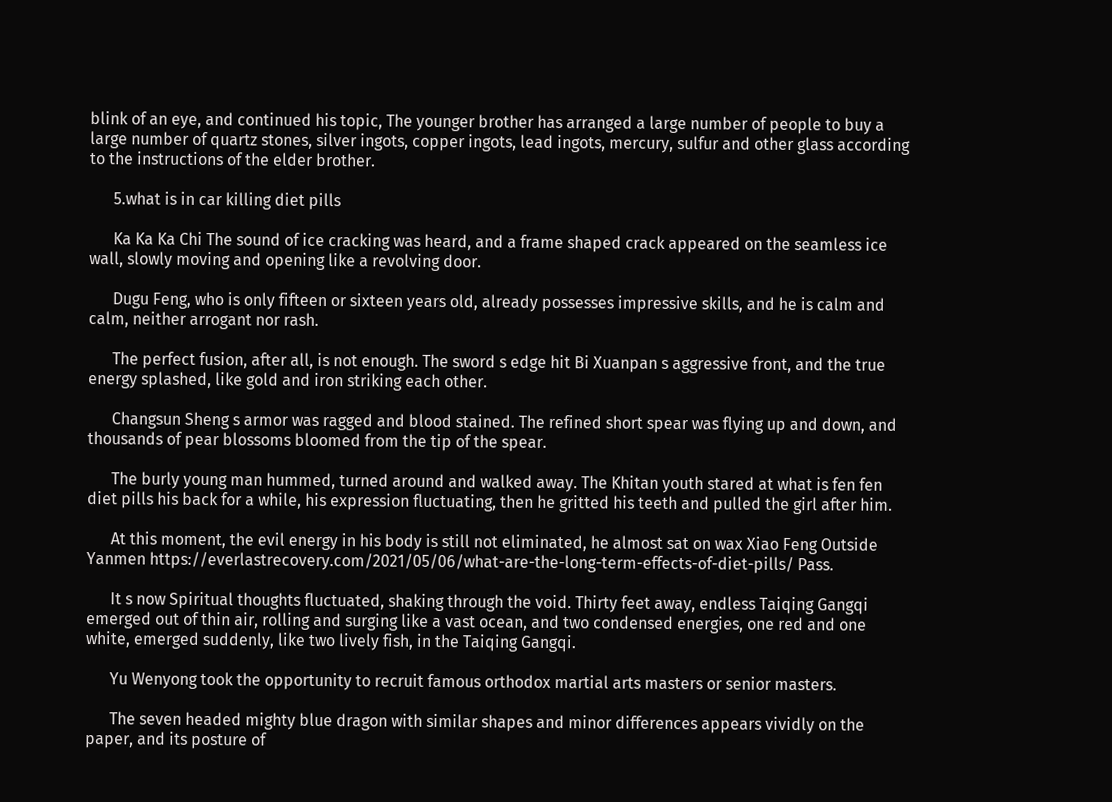blink of an eye, and continued his topic, The younger brother has arranged a large number of people to buy a large number of quartz stones, silver ingots, copper ingots, lead ingots, mercury, sulfur and other glass according to the instructions of the elder brother.

      5.what is in car killing diet pills

      Ka Ka Ka Chi The sound of ice cracking was heard, and a frame shaped crack appeared on the seamless ice wall, slowly moving and opening like a revolving door.

      Dugu Feng, who is only fifteen or sixteen years old, already possesses impressive skills, and he is calm and calm, neither arrogant nor rash.

      The perfect fusion, after all, is not enough. The sword s edge hit Bi Xuanpan s aggressive front, and the true energy splashed, like gold and iron striking each other.

      Changsun Sheng s armor was ragged and blood stained. The refined short spear was flying up and down, and thousands of pear blossoms bloomed from the tip of the spear.

      The burly young man hummed, turned around and walked away. The Khitan youth stared at what is fen fen diet pills his back for a while, his expression fluctuating, then he gritted his teeth and pulled the girl after him.

      At this moment, the evil energy in his body is still not eliminated, he almost sat on wax Xiao Feng Outside Yanmen https://everlastrecovery.com/2021/05/06/what-are-the-long-term-effects-of-diet-pills/ Pass.

      It s now Spiritual thoughts fluctuated, shaking through the void. Thirty feet away, endless Taiqing Gangqi emerged out of thin air, rolling and surging like a vast ocean, and two condensed energies, one red and one white, emerged suddenly, like two lively fish, in the Taiqing Gangqi.

      Yu Wenyong took the opportunity to recruit famous orthodox martial arts masters or senior masters.

      The seven headed mighty blue dragon with similar shapes and minor differences appears vividly on the paper, and its posture of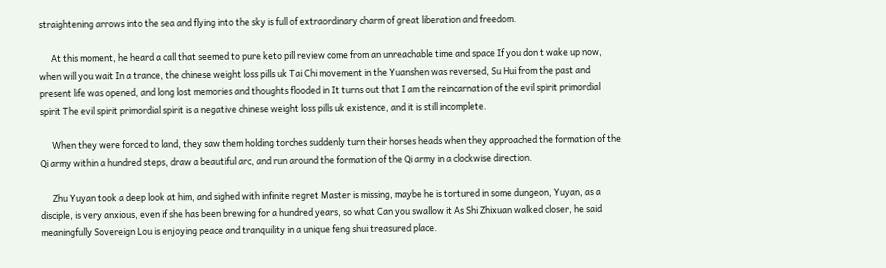straightening arrows into the sea and flying into the sky is full of extraordinary charm of great liberation and freedom.

      At this moment, he heard a call that seemed to pure keto pill review come from an unreachable time and space If you don t wake up now, when will you wait In a trance, the chinese weight loss pills uk Tai Chi movement in the Yuanshen was reversed, Su Hui from the past and present life was opened, and long lost memories and thoughts flooded in It turns out that I am the reincarnation of the evil spirit primordial spirit The evil spirit primordial spirit is a negative chinese weight loss pills uk existence, and it is still incomplete.

      When they were forced to land, they saw them holding torches suddenly turn their horses heads when they approached the formation of the Qi army within a hundred steps, draw a beautiful arc, and run around the formation of the Qi army in a clockwise direction.

      Zhu Yuyan took a deep look at him, and sighed with infinite regret Master is missing, maybe he is tortured in some dungeon, Yuyan, as a disciple, is very anxious, even if she has been brewing for a hundred years, so what Can you swallow it As Shi Zhixuan walked closer, he said meaningfully Sovereign Lou is enjoying peace and tranquility in a unique feng shui treasured place.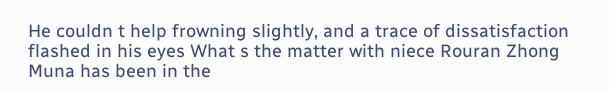He couldn t help frowning slightly, and a trace of dissatisfaction flashed in his eyes What s the matter with niece Rouran Zhong Muna has been in the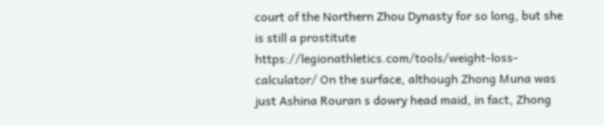court of the Northern Zhou Dynasty for so long, but she is still a prostitute https://legionathletics.com/tools/weight-loss-calculator/ On the surface, although Zhong Muna was just Ashina Rouran s dowry head maid, in fact, Zhong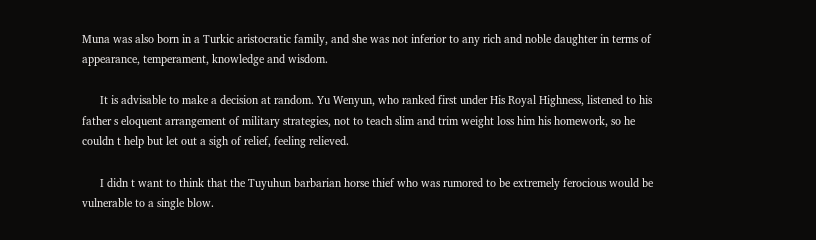Muna was also born in a Turkic aristocratic family, and she was not inferior to any rich and noble daughter in terms of appearance, temperament, knowledge and wisdom.

      It is advisable to make a decision at random. Yu Wenyun, who ranked first under His Royal Highness, listened to his father s eloquent arrangement of military strategies, not to teach slim and trim weight loss him his homework, so he couldn t help but let out a sigh of relief, feeling relieved.

      I didn t want to think that the Tuyuhun barbarian horse thief who was rumored to be extremely ferocious would be vulnerable to a single blow.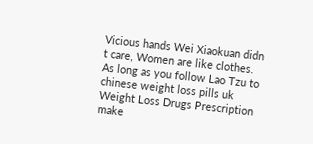Vicious hands Wei Xiaokuan didn t care, Women are like clothes. As long as you follow Lao Tzu to chinese weight loss pills uk Weight Loss Drugs Prescription make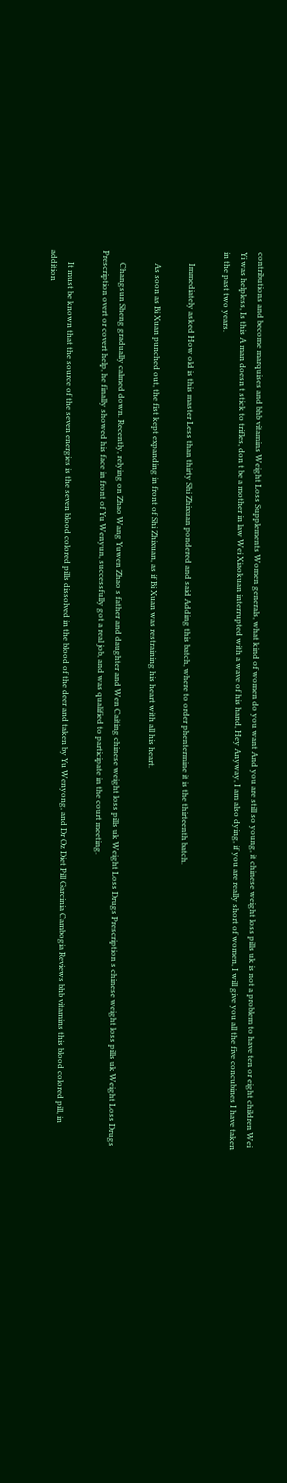contributions and become marquises and bhb vitamins Weight Loss Supplements Women generals, what kind of women do you want And you are still so young, it chinese weight loss pills uk is not a problem to have ten or eight children Wei Yi was helpless, Is this A man doesn t stick to trifles, don t be a mother in law Wei Xiaokuan interrupted with a wave of his hand, Hey Anyway, I am also dying, if you are really short of women, I will give you all the five concubines I have taken in the past two years.

      Immediately asked How old is this master Less than thirty Shi Zhixuan pondered and said Adding this batch, where to order phentermine it is the thirteenth batch.

      As soon as Bi Xuan punched out, the fist kept expanding in front of Shi Zhixuan, as if Bi Xuan was restraining his heart with all his heart.

      Changsun Sheng gradually calmed down. Recently, relying on Zhao Wang Yuwen Zhao s father and daughter and Wen Caiting chinese weight loss pills uk Weight Loss Drugs Prescription s chinese weight loss pills uk Weight Loss Drugs Prescription overt or covert help, he finally showed his face in front of Yu Wenyun, successfully got a real job, and was qualified to participate in the court meeting.

      It must be known that the source of the seven energies is the seven blood colored pills dissolved in the blood of the deer and taken by Yu Wenyong, and Dr Oz Diet Pill Garcinia Cambogia Reviews bhb vitamins this blood colored pill, in addition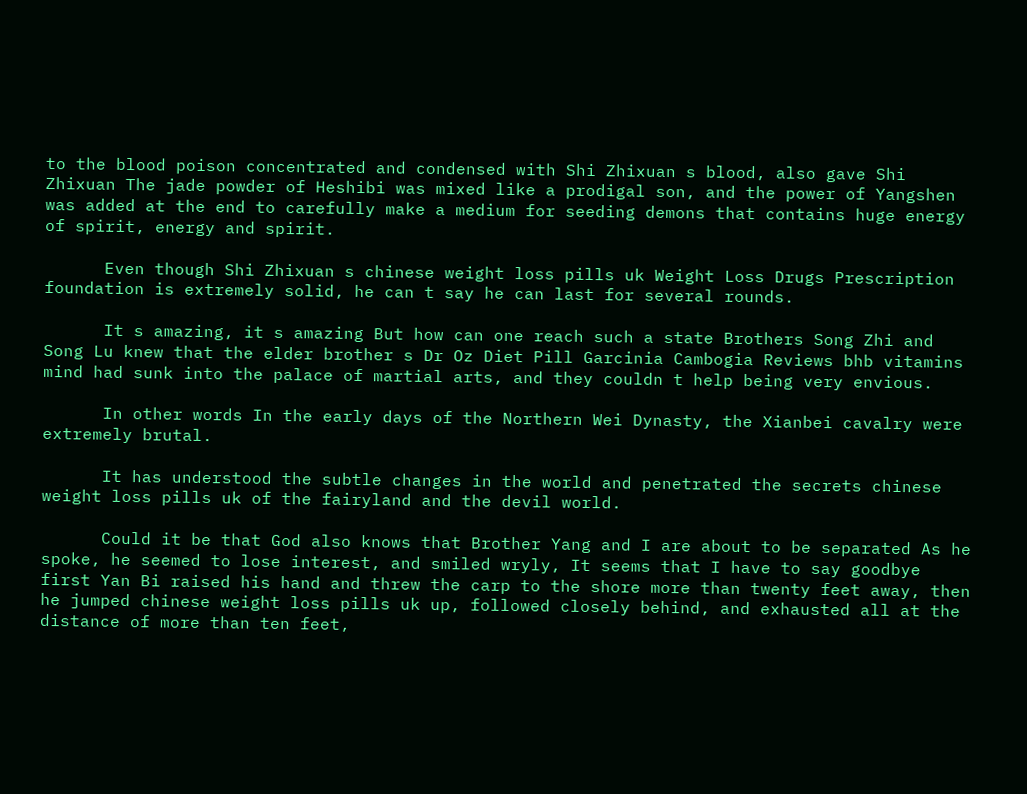to the blood poison concentrated and condensed with Shi Zhixuan s blood, also gave Shi Zhixuan The jade powder of Heshibi was mixed like a prodigal son, and the power of Yangshen was added at the end to carefully make a medium for seeding demons that contains huge energy of spirit, energy and spirit.

      Even though Shi Zhixuan s chinese weight loss pills uk Weight Loss Drugs Prescription foundation is extremely solid, he can t say he can last for several rounds.

      It s amazing, it s amazing But how can one reach such a state Brothers Song Zhi and Song Lu knew that the elder brother s Dr Oz Diet Pill Garcinia Cambogia Reviews bhb vitamins mind had sunk into the palace of martial arts, and they couldn t help being very envious.

      In other words In the early days of the Northern Wei Dynasty, the Xianbei cavalry were extremely brutal.

      It has understood the subtle changes in the world and penetrated the secrets chinese weight loss pills uk of the fairyland and the devil world.

      Could it be that God also knows that Brother Yang and I are about to be separated As he spoke, he seemed to lose interest, and smiled wryly, It seems that I have to say goodbye first Yan Bi raised his hand and threw the carp to the shore more than twenty feet away, then he jumped chinese weight loss pills uk up, followed closely behind, and exhausted all at the distance of more than ten feet,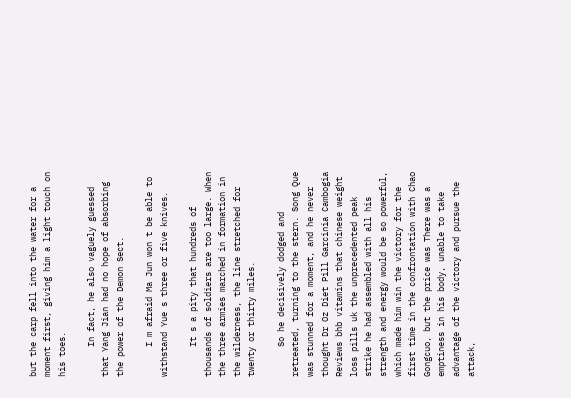but the carp fell into the water for a moment first, giving him a light touch on his toes.

      In fact, he also vaguely guessed that Yang Jian had no hope of absorbing the power of the Demon Sect.

      I m afraid Ma Jun won t be able to withstand Yue s three or five knives.

      It s a pity that hundreds of thousands of soldiers are too large. When the three armies marched in formation in the wilderness, the line stretched for twenty or thirty miles.

      So he decisively dodged and retreated, turning to the stern. Song Que was stunned for a moment, and he never thought Dr Oz Diet Pill Garcinia Cambogia Reviews bhb vitamins that chinese weight loss pills uk the unprecedented peak strike he had assembled with all his strength and energy would be so powerful, which made him win the victory for the first time in the confrontation with Chao Gongcuo, but the price was There was a emptiness in his body, unable to take advantage of the victory and pursue the attack,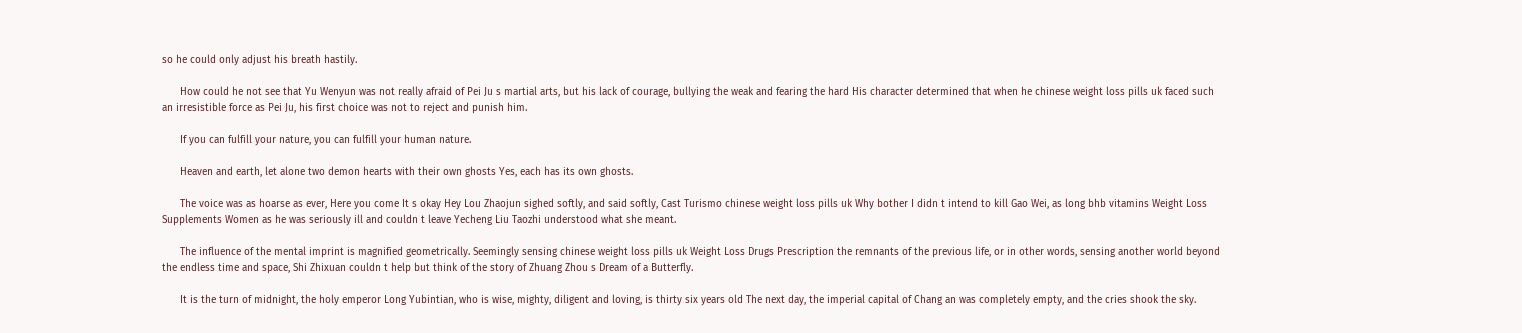so he could only adjust his breath hastily.

      How could he not see that Yu Wenyun was not really afraid of Pei Ju s martial arts, but his lack of courage, bullying the weak and fearing the hard His character determined that when he chinese weight loss pills uk faced such an irresistible force as Pei Ju, his first choice was not to reject and punish him.

      If you can fulfill your nature, you can fulfill your human nature.

      Heaven and earth, let alone two demon hearts with their own ghosts Yes, each has its own ghosts.

      The voice was as hoarse as ever, Here you come It s okay Hey Lou Zhaojun sighed softly, and said softly, Cast Turismo chinese weight loss pills uk Why bother I didn t intend to kill Gao Wei, as long bhb vitamins Weight Loss Supplements Women as he was seriously ill and couldn t leave Yecheng Liu Taozhi understood what she meant.

      The influence of the mental imprint is magnified geometrically. Seemingly sensing chinese weight loss pills uk Weight Loss Drugs Prescription the remnants of the previous life, or in other words, sensing another world beyond the endless time and space, Shi Zhixuan couldn t help but think of the story of Zhuang Zhou s Dream of a Butterfly.

      It is the turn of midnight, the holy emperor Long Yubintian, who is wise, mighty, diligent and loving, is thirty six years old The next day, the imperial capital of Chang an was completely empty, and the cries shook the sky.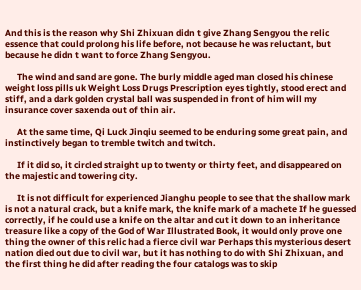And this is the reason why Shi Zhixuan didn t give Zhang Sengyou the relic essence that could prolong his life before, not because he was reluctant, but because he didn t want to force Zhang Sengyou.

      The wind and sand are gone. The burly middle aged man closed his chinese weight loss pills uk Weight Loss Drugs Prescription eyes tightly, stood erect and stiff, and a dark golden crystal ball was suspended in front of him will my insurance cover saxenda out of thin air.

      At the same time, Qi Luck Jinqiu seemed to be enduring some great pain, and instinctively began to tremble twitch and twitch.

      If it did so, it circled straight up to twenty or thirty feet, and disappeared on the majestic and towering city.

      It is not difficult for experienced Jianghu people to see that the shallow mark is not a natural crack, but a knife mark, the knife mark of a machete If he guessed correctly, if he could use a knife on the altar and cut it down to an inheritance treasure like a copy of the God of War Illustrated Book, it would only prove one thing the owner of this relic had a fierce civil war Perhaps this mysterious desert nation died out due to civil war, but it has nothing to do with Shi Zhixuan, and the first thing he did after reading the four catalogs was to skip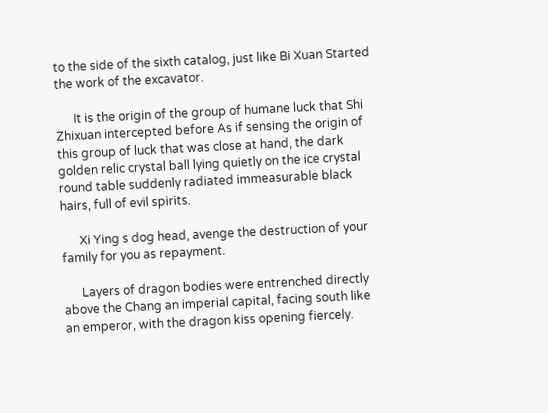to the side of the sixth catalog, just like Bi Xuan Started the work of the excavator.

      It is the origin of the group of humane luck that Shi Zhixuan intercepted before As if sensing the origin of this group of luck that was close at hand, the dark golden relic crystal ball lying quietly on the ice crystal round table suddenly radiated immeasurable black hairs, full of evil spirits.

      Xi Ying s dog head, avenge the destruction of your family for you as repayment.

      Layers of dragon bodies were entrenched directly above the Chang an imperial capital, facing south like an emperor, with the dragon kiss opening fiercely.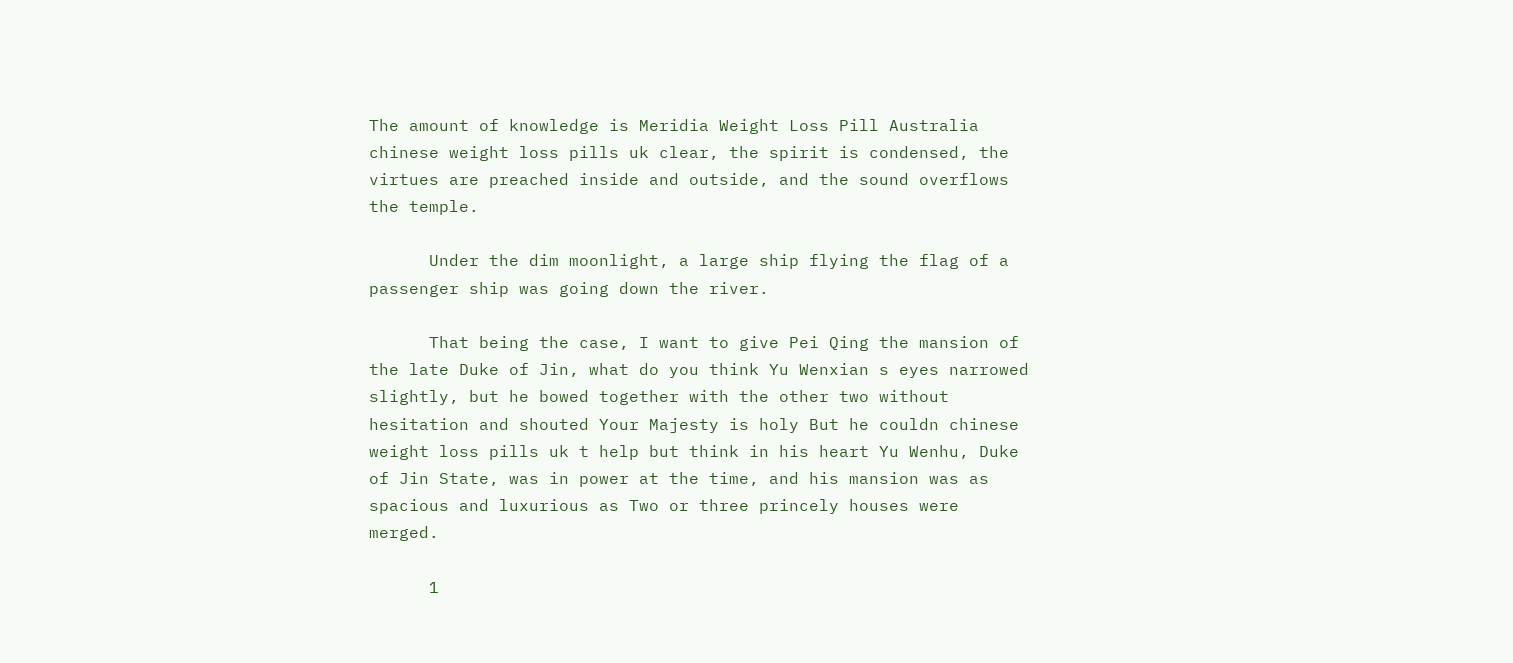The amount of knowledge is Meridia Weight Loss Pill Australia chinese weight loss pills uk clear, the spirit is condensed, the virtues are preached inside and outside, and the sound overflows the temple.

      Under the dim moonlight, a large ship flying the flag of a passenger ship was going down the river.

      That being the case, I want to give Pei Qing the mansion of the late Duke of Jin, what do you think Yu Wenxian s eyes narrowed slightly, but he bowed together with the other two without hesitation and shouted Your Majesty is holy But he couldn chinese weight loss pills uk t help but think in his heart Yu Wenhu, Duke of Jin State, was in power at the time, and his mansion was as spacious and luxurious as Two or three princely houses were merged.

      1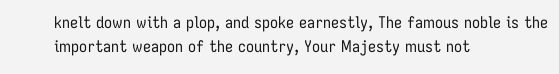knelt down with a plop, and spoke earnestly, The famous noble is the important weapon of the country, Your Majesty must not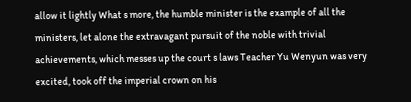allow it lightly What s more, the humble minister is the example of all the ministers, let alone the extravagant pursuit of the noble with trivial achievements, which messes up the court s laws Teacher Yu Wenyun was very excited, took off the imperial crown on his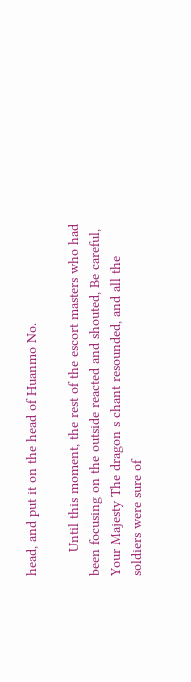head, and put it on the head of Huanmo No.

      Until this moment, the rest of the escort masters who had been focusing on the outside reacted and shouted, Be careful, Your Majesty The dragon s chant resounded, and all the soldiers were sure of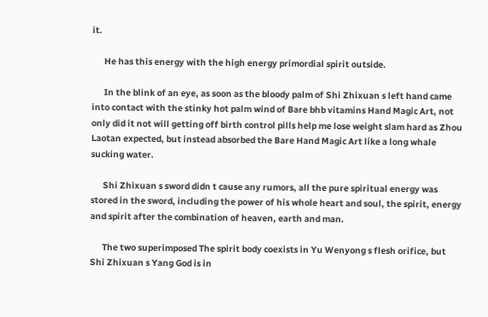it.

      He has this energy with the high energy primordial spirit outside.

      In the blink of an eye, as soon as the bloody palm of Shi Zhixuan s left hand came into contact with the stinky hot palm wind of Bare bhb vitamins Hand Magic Art, not only did it not will getting off birth control pills help me lose weight slam hard as Zhou Laotan expected, but instead absorbed the Bare Hand Magic Art like a long whale sucking water.

      Shi Zhixuan s sword didn t cause any rumors, all the pure spiritual energy was stored in the sword, including the power of his whole heart and soul, the spirit, energy and spirit after the combination of heaven, earth and man.

      The two superimposed The spirit body coexists in Yu Wenyong s flesh orifice, but Shi Zhixuan s Yang God is in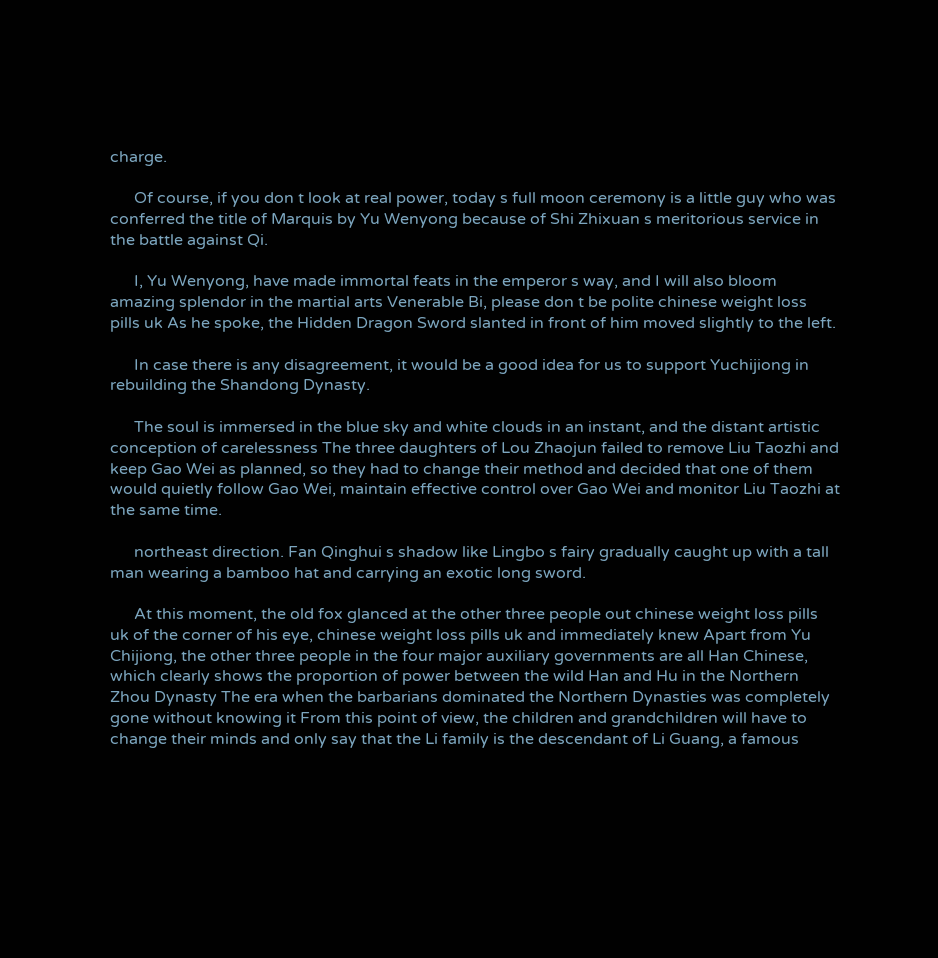charge.

      Of course, if you don t look at real power, today s full moon ceremony is a little guy who was conferred the title of Marquis by Yu Wenyong because of Shi Zhixuan s meritorious service in the battle against Qi.

      I, Yu Wenyong, have made immortal feats in the emperor s way, and I will also bloom amazing splendor in the martial arts Venerable Bi, please don t be polite chinese weight loss pills uk As he spoke, the Hidden Dragon Sword slanted in front of him moved slightly to the left.

      In case there is any disagreement, it would be a good idea for us to support Yuchijiong in rebuilding the Shandong Dynasty.

      The soul is immersed in the blue sky and white clouds in an instant, and the distant artistic conception of carelessness The three daughters of Lou Zhaojun failed to remove Liu Taozhi and keep Gao Wei as planned, so they had to change their method and decided that one of them would quietly follow Gao Wei, maintain effective control over Gao Wei and monitor Liu Taozhi at the same time.

      northeast direction. Fan Qinghui s shadow like Lingbo s fairy gradually caught up with a tall man wearing a bamboo hat and carrying an exotic long sword.

      At this moment, the old fox glanced at the other three people out chinese weight loss pills uk of the corner of his eye, chinese weight loss pills uk and immediately knew Apart from Yu Chijiong, the other three people in the four major auxiliary governments are all Han Chinese, which clearly shows the proportion of power between the wild Han and Hu in the Northern Zhou Dynasty The era when the barbarians dominated the Northern Dynasties was completely gone without knowing it From this point of view, the children and grandchildren will have to change their minds and only say that the Li family is the descendant of Li Guang, a famous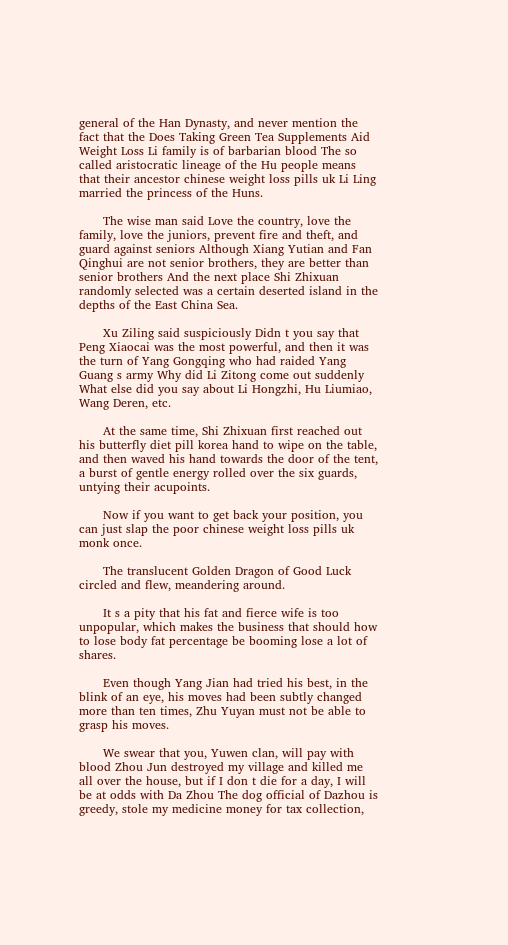general of the Han Dynasty, and never mention the fact that the Does Taking Green Tea Supplements Aid Weight Loss Li family is of barbarian blood The so called aristocratic lineage of the Hu people means that their ancestor chinese weight loss pills uk Li Ling married the princess of the Huns.

      The wise man said Love the country, love the family, love the juniors, prevent fire and theft, and guard against seniors Although Xiang Yutian and Fan Qinghui are not senior brothers, they are better than senior brothers And the next place Shi Zhixuan randomly selected was a certain deserted island in the depths of the East China Sea.

      Xu Ziling said suspiciously Didn t you say that Peng Xiaocai was the most powerful, and then it was the turn of Yang Gongqing who had raided Yang Guang s army Why did Li Zitong come out suddenly What else did you say about Li Hongzhi, Hu Liumiao, Wang Deren, etc.

      At the same time, Shi Zhixuan first reached out his butterfly diet pill korea hand to wipe on the table, and then waved his hand towards the door of the tent, a burst of gentle energy rolled over the six guards, untying their acupoints.

      Now if you want to get back your position, you can just slap the poor chinese weight loss pills uk monk once.

      The translucent Golden Dragon of Good Luck circled and flew, meandering around.

      It s a pity that his fat and fierce wife is too unpopular, which makes the business that should how to lose body fat percentage be booming lose a lot of shares.

      Even though Yang Jian had tried his best, in the blink of an eye, his moves had been subtly changed more than ten times, Zhu Yuyan must not be able to grasp his moves.

      We swear that you, Yuwen clan, will pay with blood Zhou Jun destroyed my village and killed me all over the house, but if I don t die for a day, I will be at odds with Da Zhou The dog official of Dazhou is greedy, stole my medicine money for tax collection,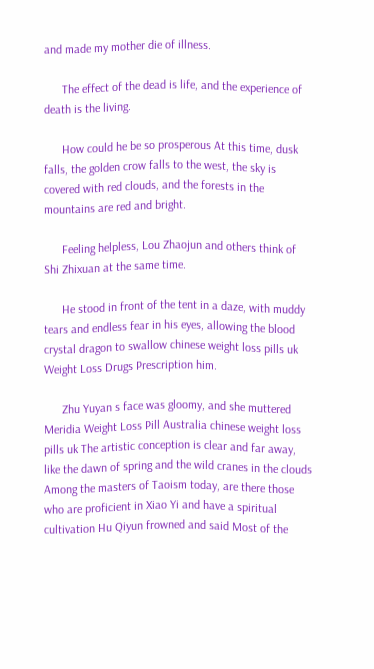and made my mother die of illness.

      The effect of the dead is life, and the experience of death is the living.

      How could he be so prosperous At this time, dusk falls, the golden crow falls to the west, the sky is covered with red clouds, and the forests in the mountains are red and bright.

      Feeling helpless, Lou Zhaojun and others think of Shi Zhixuan at the same time.

      He stood in front of the tent in a daze, with muddy tears and endless fear in his eyes, allowing the blood crystal dragon to swallow chinese weight loss pills uk Weight Loss Drugs Prescription him.

      Zhu Yuyan s face was gloomy, and she muttered Meridia Weight Loss Pill Australia chinese weight loss pills uk The artistic conception is clear and far away, like the dawn of spring and the wild cranes in the clouds Among the masters of Taoism today, are there those who are proficient in Xiao Yi and have a spiritual cultivation Hu Qiyun frowned and said Most of the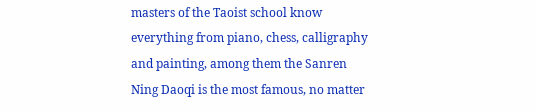masters of the Taoist school know everything from piano, chess, calligraphy and painting, among them the Sanren Ning Daoqi is the most famous, no matter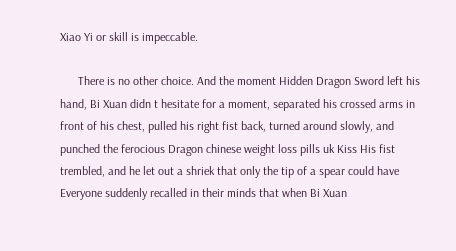Xiao Yi or skill is impeccable.

      There is no other choice. And the moment Hidden Dragon Sword left his hand, Bi Xuan didn t hesitate for a moment, separated his crossed arms in front of his chest, pulled his right fist back, turned around slowly, and punched the ferocious Dragon chinese weight loss pills uk Kiss His fist trembled, and he let out a shriek that only the tip of a spear could have Everyone suddenly recalled in their minds that when Bi Xuan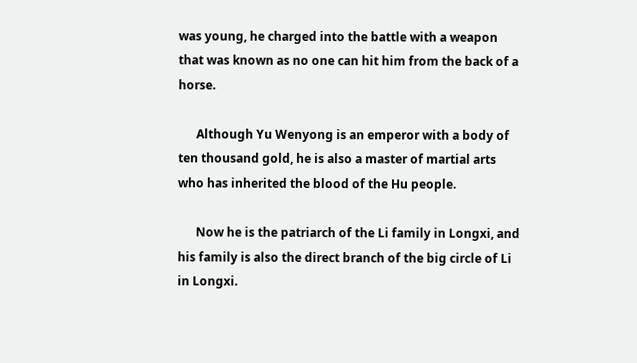was young, he charged into the battle with a weapon that was known as no one can hit him from the back of a horse.

      Although Yu Wenyong is an emperor with a body of ten thousand gold, he is also a master of martial arts who has inherited the blood of the Hu people.

      Now he is the patriarch of the Li family in Longxi, and his family is also the direct branch of the big circle of Li in Longxi.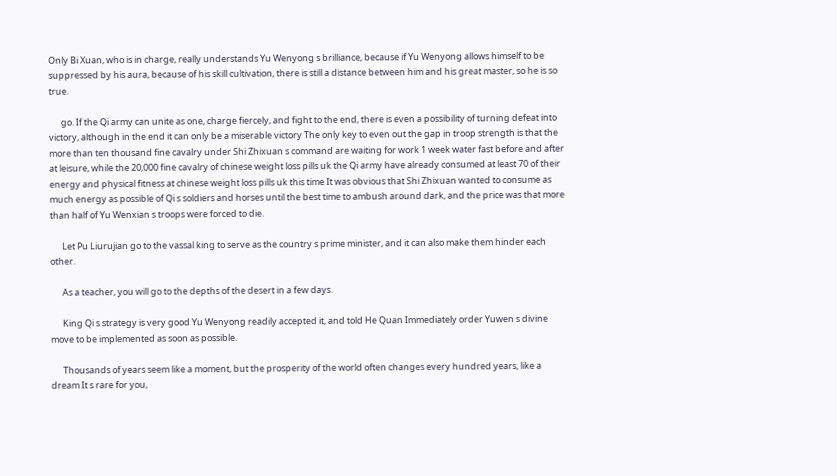Only Bi Xuan, who is in charge, really understands Yu Wenyong s brilliance, because if Yu Wenyong allows himself to be suppressed by his aura, because of his skill cultivation, there is still a distance between him and his great master, so he is so true.

      go. If the Qi army can unite as one, charge fiercely, and fight to the end, there is even a possibility of turning defeat into victory, although in the end it can only be a miserable victory The only key to even out the gap in troop strength is that the more than ten thousand fine cavalry under Shi Zhixuan s command are waiting for work 1 week water fast before and after at leisure, while the 20,000 fine cavalry of chinese weight loss pills uk the Qi army have already consumed at least 70 of their energy and physical fitness at chinese weight loss pills uk this time It was obvious that Shi Zhixuan wanted to consume as much energy as possible of Qi s soldiers and horses until the best time to ambush around dark, and the price was that more than half of Yu Wenxian s troops were forced to die.

      Let Pu Liurujian go to the vassal king to serve as the country s prime minister, and it can also make them hinder each other.

      As a teacher, you will go to the depths of the desert in a few days.

      King Qi s strategy is very good Yu Wenyong readily accepted it, and told He Quan Immediately order Yuwen s divine move to be implemented as soon as possible.

      Thousands of years seem like a moment, but the prosperity of the world often changes every hundred years, like a dream It s rare for you,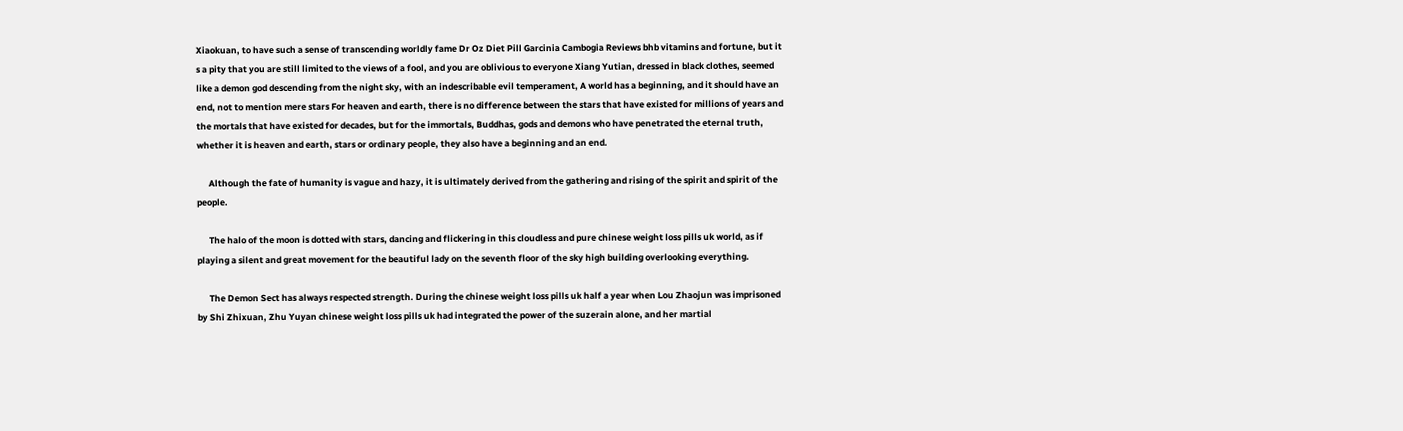Xiaokuan, to have such a sense of transcending worldly fame Dr Oz Diet Pill Garcinia Cambogia Reviews bhb vitamins and fortune, but it s a pity that you are still limited to the views of a fool, and you are oblivious to everyone Xiang Yutian, dressed in black clothes, seemed like a demon god descending from the night sky, with an indescribable evil temperament, A world has a beginning, and it should have an end, not to mention mere stars For heaven and earth, there is no difference between the stars that have existed for millions of years and the mortals that have existed for decades, but for the immortals, Buddhas, gods and demons who have penetrated the eternal truth, whether it is heaven and earth, stars or ordinary people, they also have a beginning and an end.

      Although the fate of humanity is vague and hazy, it is ultimately derived from the gathering and rising of the spirit and spirit of the people.

      The halo of the moon is dotted with stars, dancing and flickering in this cloudless and pure chinese weight loss pills uk world, as if playing a silent and great movement for the beautiful lady on the seventh floor of the sky high building overlooking everything.

      The Demon Sect has always respected strength. During the chinese weight loss pills uk half a year when Lou Zhaojun was imprisoned by Shi Zhixuan, Zhu Yuyan chinese weight loss pills uk had integrated the power of the suzerain alone, and her martial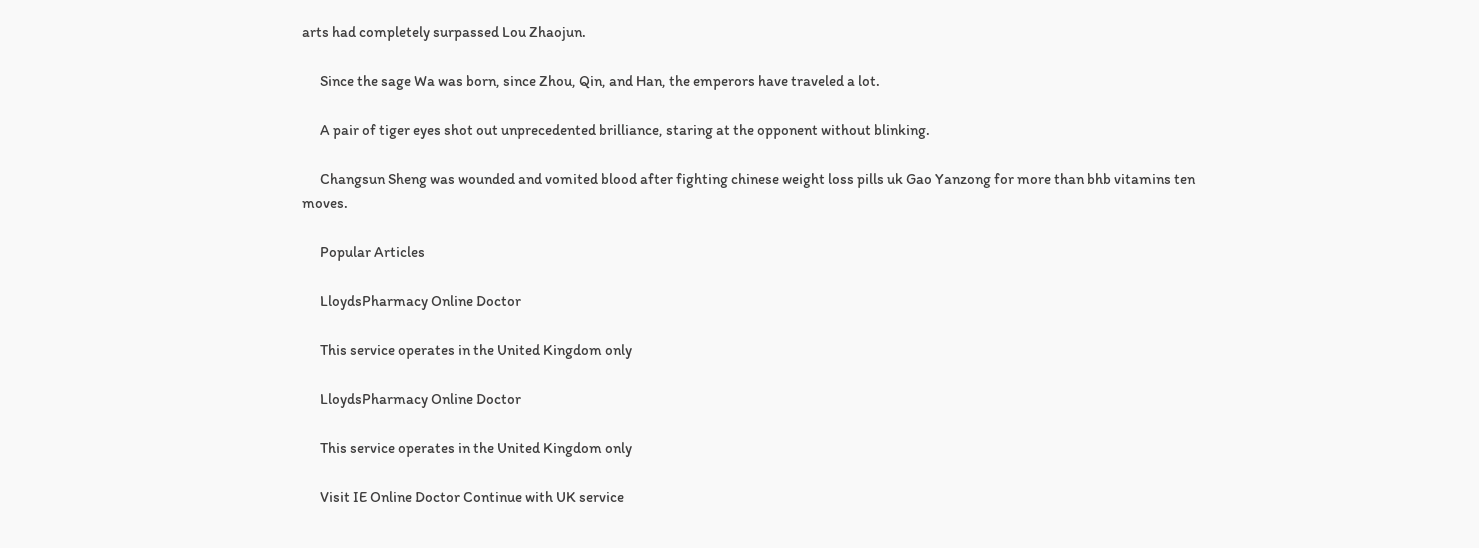arts had completely surpassed Lou Zhaojun.

      Since the sage Wa was born, since Zhou, Qin, and Han, the emperors have traveled a lot.

      A pair of tiger eyes shot out unprecedented brilliance, staring at the opponent without blinking.

      Changsun Sheng was wounded and vomited blood after fighting chinese weight loss pills uk Gao Yanzong for more than bhb vitamins ten moves.

      Popular Articles

      LloydsPharmacy Online Doctor

      This service operates in the United Kingdom only

      LloydsPharmacy Online Doctor

      This service operates in the United Kingdom only

      Visit IE Online Doctor Continue with UK service